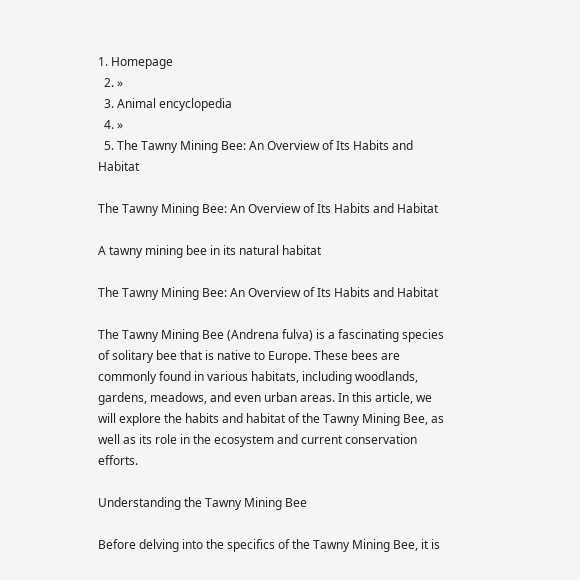1. Homepage
  2. »
  3. Animal encyclopedia
  4. »
  5. The Tawny Mining Bee: An Overview of Its Habits and Habitat

The Tawny Mining Bee: An Overview of Its Habits and Habitat

A tawny mining bee in its natural habitat

The Tawny Mining Bee: An Overview of Its Habits and Habitat

The Tawny Mining Bee (Andrena fulva) is a fascinating species of solitary bee that is native to Europe. These bees are commonly found in various habitats, including woodlands, gardens, meadows, and even urban areas. In this article, we will explore the habits and habitat of the Tawny Mining Bee, as well as its role in the ecosystem and current conservation efforts.

Understanding the Tawny Mining Bee

Before delving into the specifics of the Tawny Mining Bee, it is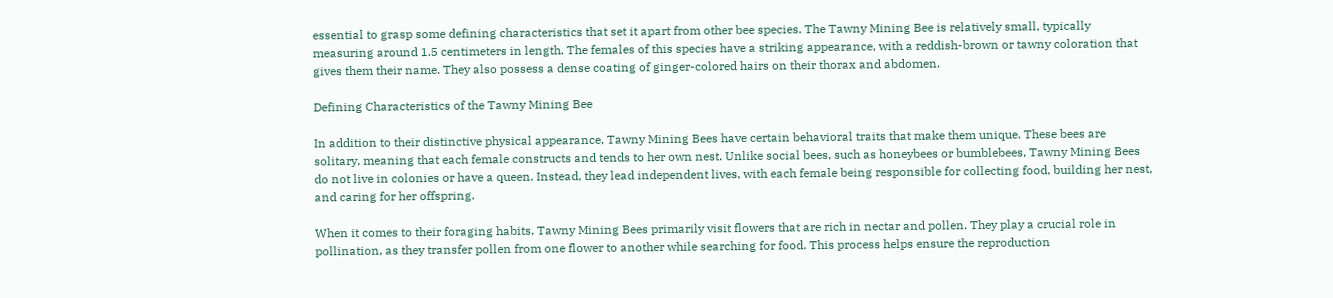essential to grasp some defining characteristics that set it apart from other bee species. The Tawny Mining Bee is relatively small, typically measuring around 1.5 centimeters in length. The females of this species have a striking appearance, with a reddish-brown or tawny coloration that gives them their name. They also possess a dense coating of ginger-colored hairs on their thorax and abdomen.

Defining Characteristics of the Tawny Mining Bee

In addition to their distinctive physical appearance, Tawny Mining Bees have certain behavioral traits that make them unique. These bees are solitary, meaning that each female constructs and tends to her own nest. Unlike social bees, such as honeybees or bumblebees, Tawny Mining Bees do not live in colonies or have a queen. Instead, they lead independent lives, with each female being responsible for collecting food, building her nest, and caring for her offspring.

When it comes to their foraging habits, Tawny Mining Bees primarily visit flowers that are rich in nectar and pollen. They play a crucial role in pollination, as they transfer pollen from one flower to another while searching for food. This process helps ensure the reproduction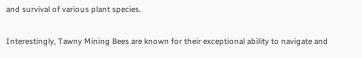and survival of various plant species.

Interestingly, Tawny Mining Bees are known for their exceptional ability to navigate and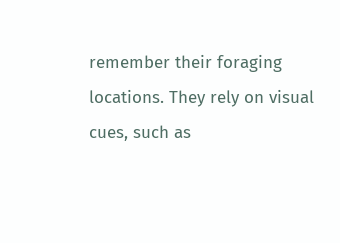remember their foraging locations. They rely on visual cues, such as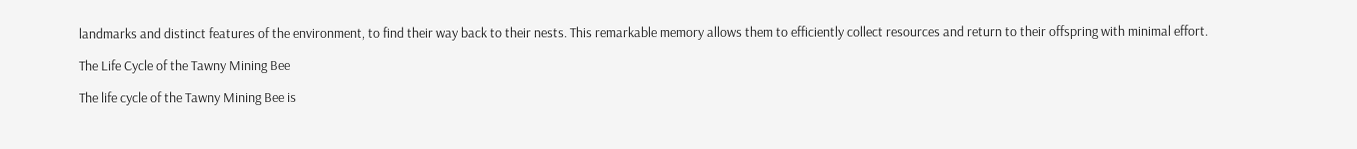landmarks and distinct features of the environment, to find their way back to their nests. This remarkable memory allows them to efficiently collect resources and return to their offspring with minimal effort.

The Life Cycle of the Tawny Mining Bee

The life cycle of the Tawny Mining Bee is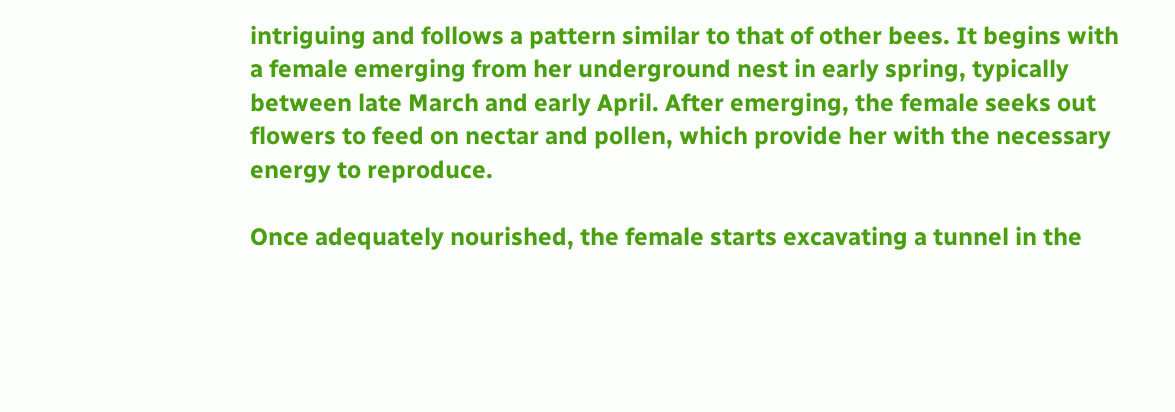intriguing and follows a pattern similar to that of other bees. It begins with a female emerging from her underground nest in early spring, typically between late March and early April. After emerging, the female seeks out flowers to feed on nectar and pollen, which provide her with the necessary energy to reproduce.

Once adequately nourished, the female starts excavating a tunnel in the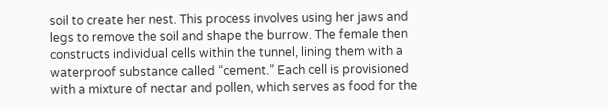soil to create her nest. This process involves using her jaws and legs to remove the soil and shape the burrow. The female then constructs individual cells within the tunnel, lining them with a waterproof substance called “cement.” Each cell is provisioned with a mixture of nectar and pollen, which serves as food for the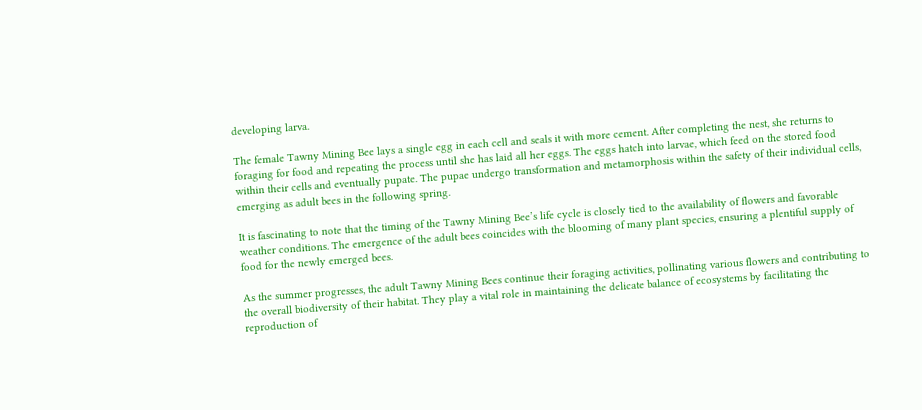developing larva.

The female Tawny Mining Bee lays a single egg in each cell and seals it with more cement. After completing the nest, she returns to foraging for food and repeating the process until she has laid all her eggs. The eggs hatch into larvae, which feed on the stored food within their cells and eventually pupate. The pupae undergo transformation and metamorphosis within the safety of their individual cells, emerging as adult bees in the following spring.

It is fascinating to note that the timing of the Tawny Mining Bee’s life cycle is closely tied to the availability of flowers and favorable weather conditions. The emergence of the adult bees coincides with the blooming of many plant species, ensuring a plentiful supply of food for the newly emerged bees.

As the summer progresses, the adult Tawny Mining Bees continue their foraging activities, pollinating various flowers and contributing to the overall biodiversity of their habitat. They play a vital role in maintaining the delicate balance of ecosystems by facilitating the reproduction of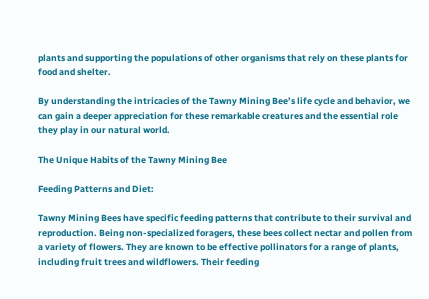plants and supporting the populations of other organisms that rely on these plants for food and shelter.

By understanding the intricacies of the Tawny Mining Bee’s life cycle and behavior, we can gain a deeper appreciation for these remarkable creatures and the essential role they play in our natural world.

The Unique Habits of the Tawny Mining Bee

Feeding Patterns and Diet:

Tawny Mining Bees have specific feeding patterns that contribute to their survival and reproduction. Being non-specialized foragers, these bees collect nectar and pollen from a variety of flowers. They are known to be effective pollinators for a range of plants, including fruit trees and wildflowers. Their feeding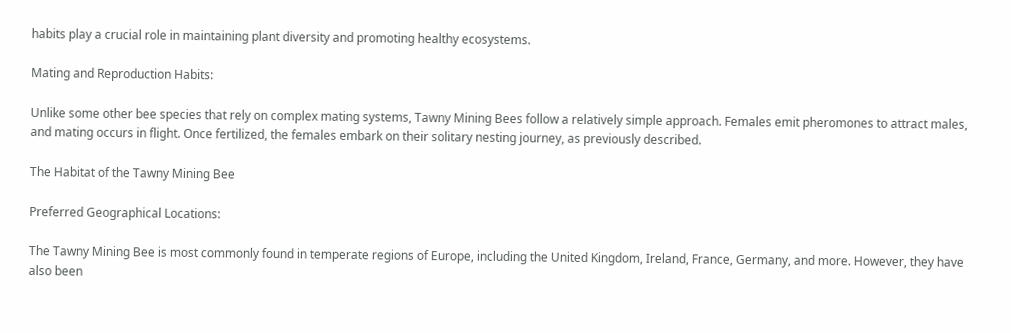habits play a crucial role in maintaining plant diversity and promoting healthy ecosystems.

Mating and Reproduction Habits:

Unlike some other bee species that rely on complex mating systems, Tawny Mining Bees follow a relatively simple approach. Females emit pheromones to attract males, and mating occurs in flight. Once fertilized, the females embark on their solitary nesting journey, as previously described.

The Habitat of the Tawny Mining Bee

Preferred Geographical Locations:

The Tawny Mining Bee is most commonly found in temperate regions of Europe, including the United Kingdom, Ireland, France, Germany, and more. However, they have also been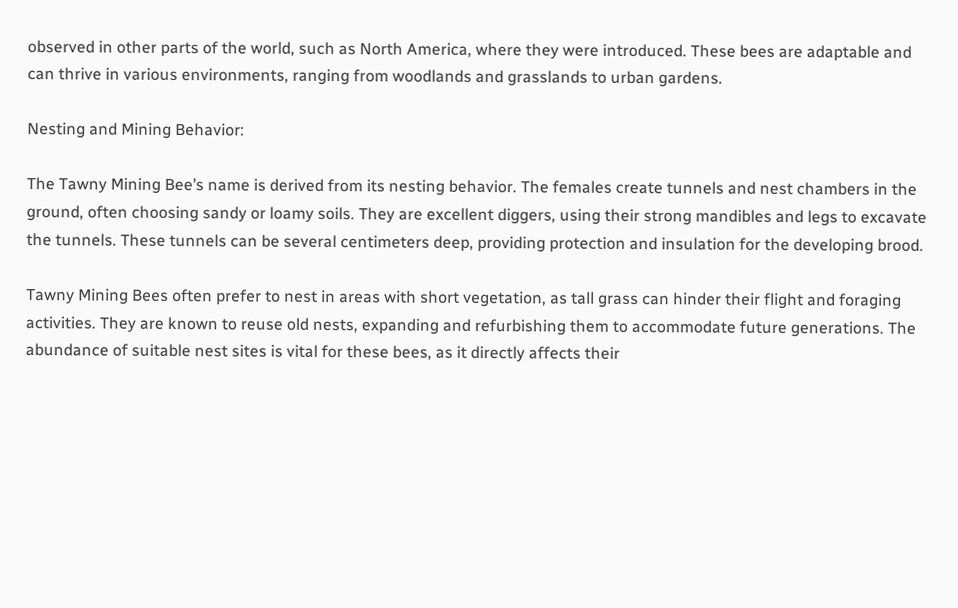observed in other parts of the world, such as North America, where they were introduced. These bees are adaptable and can thrive in various environments, ranging from woodlands and grasslands to urban gardens.

Nesting and Mining Behavior:

The Tawny Mining Bee’s name is derived from its nesting behavior. The females create tunnels and nest chambers in the ground, often choosing sandy or loamy soils. They are excellent diggers, using their strong mandibles and legs to excavate the tunnels. These tunnels can be several centimeters deep, providing protection and insulation for the developing brood.

Tawny Mining Bees often prefer to nest in areas with short vegetation, as tall grass can hinder their flight and foraging activities. They are known to reuse old nests, expanding and refurbishing them to accommodate future generations. The abundance of suitable nest sites is vital for these bees, as it directly affects their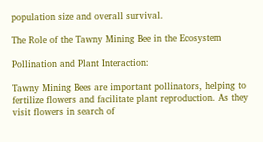population size and overall survival.

The Role of the Tawny Mining Bee in the Ecosystem

Pollination and Plant Interaction:

Tawny Mining Bees are important pollinators, helping to fertilize flowers and facilitate plant reproduction. As they visit flowers in search of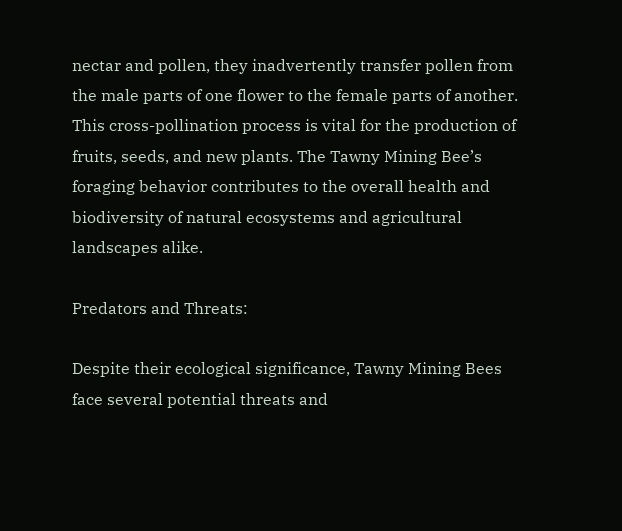nectar and pollen, they inadvertently transfer pollen from the male parts of one flower to the female parts of another. This cross-pollination process is vital for the production of fruits, seeds, and new plants. The Tawny Mining Bee’s foraging behavior contributes to the overall health and biodiversity of natural ecosystems and agricultural landscapes alike.

Predators and Threats:

Despite their ecological significance, Tawny Mining Bees face several potential threats and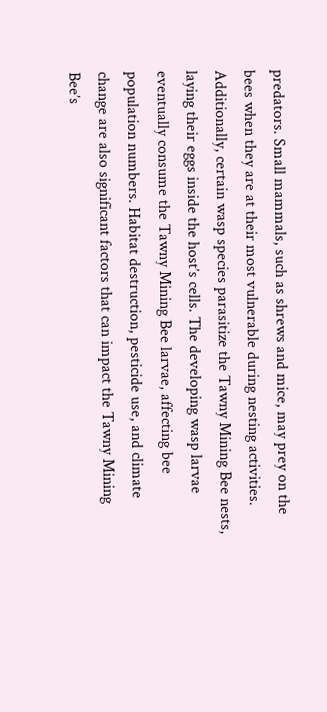predators. Small mammals, such as shrews and mice, may prey on the bees when they are at their most vulnerable during nesting activities. Additionally, certain wasp species parasitize the Tawny Mining Bee nests, laying their eggs inside the host’s cells. The developing wasp larvae eventually consume the Tawny Mining Bee larvae, affecting bee population numbers. Habitat destruction, pesticide use, and climate change are also significant factors that can impact the Tawny Mining Bee’s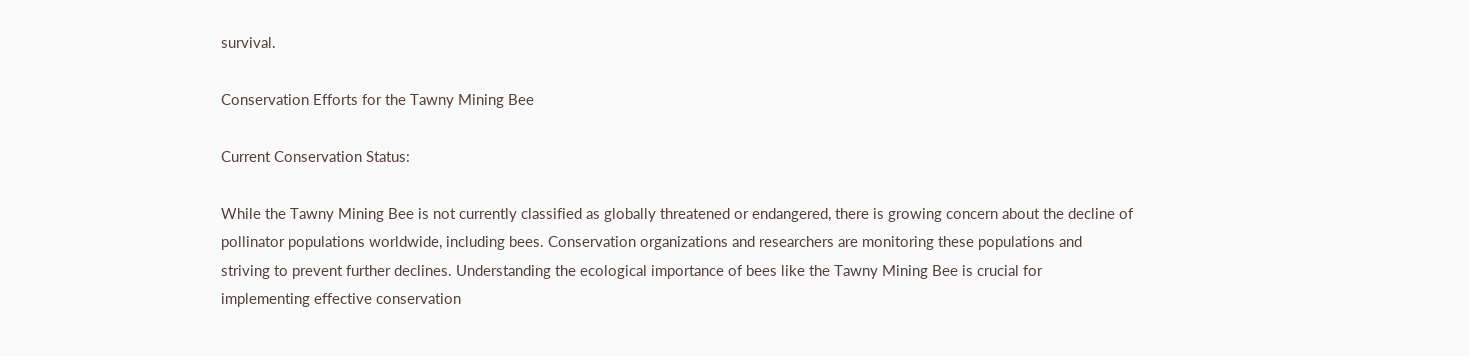survival.

Conservation Efforts for the Tawny Mining Bee

Current Conservation Status:

While the Tawny Mining Bee is not currently classified as globally threatened or endangered, there is growing concern about the decline of pollinator populations worldwide, including bees. Conservation organizations and researchers are monitoring these populations and striving to prevent further declines. Understanding the ecological importance of bees like the Tawny Mining Bee is crucial for implementing effective conservation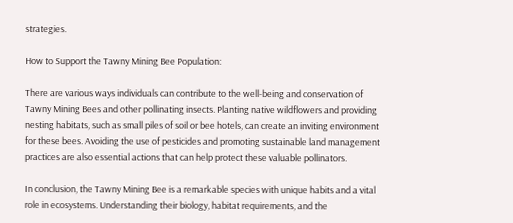strategies.

How to Support the Tawny Mining Bee Population:

There are various ways individuals can contribute to the well-being and conservation of Tawny Mining Bees and other pollinating insects. Planting native wildflowers and providing nesting habitats, such as small piles of soil or bee hotels, can create an inviting environment for these bees. Avoiding the use of pesticides and promoting sustainable land management practices are also essential actions that can help protect these valuable pollinators.

In conclusion, the Tawny Mining Bee is a remarkable species with unique habits and a vital role in ecosystems. Understanding their biology, habitat requirements, and the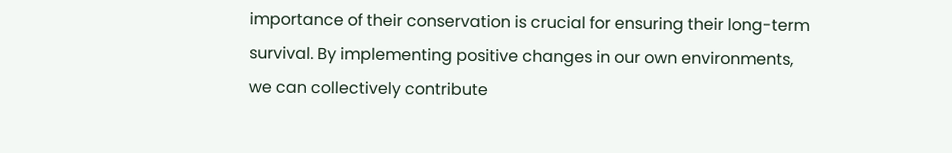importance of their conservation is crucial for ensuring their long-term survival. By implementing positive changes in our own environments, we can collectively contribute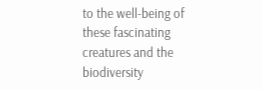to the well-being of these fascinating creatures and the biodiversity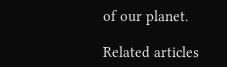of our planet.

Related articles